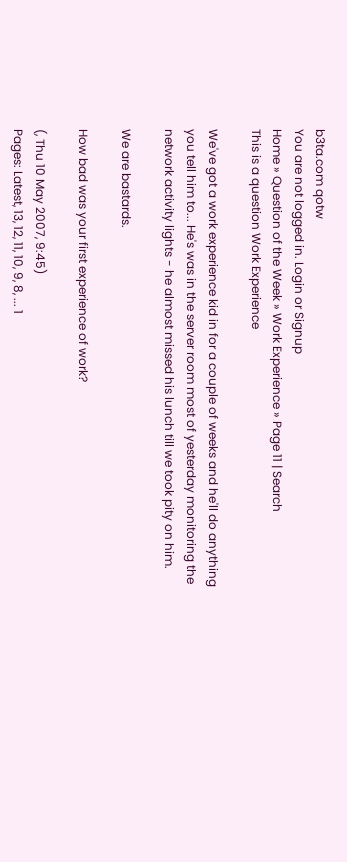b3ta.com qotw
You are not logged in. Login or Signup
Home » Question of the Week » Work Experience » Page 11 | Search
This is a question Work Experience

We've got a work experience kid in for a couple of weeks and he'll do anything you tell him to... He's was in the server room most of yesterday monitoring the network activity lights - he almost missed his lunch till we took pity on him.

We are bastards.

How bad was your first experience of work?

(, Thu 10 May 2007, 9:45)
Pages: Latest, 13, 12, 11, 10, 9, 8, ... 1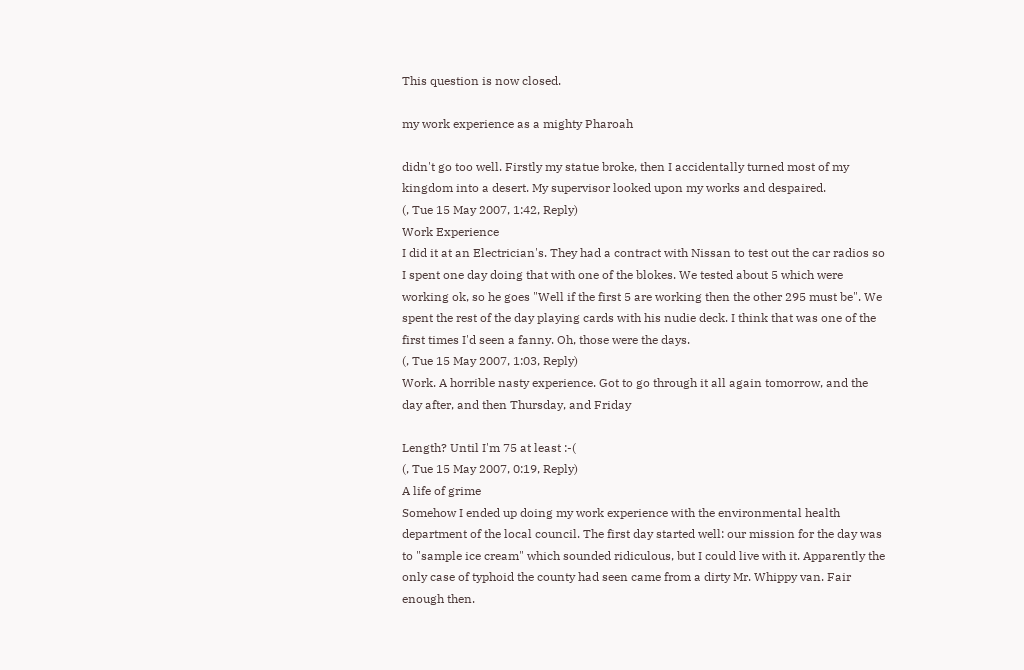This question is now closed.

my work experience as a mighty Pharoah

didn't go too well. Firstly my statue broke, then I accidentally turned most of my kingdom into a desert. My supervisor looked upon my works and despaired.
(, Tue 15 May 2007, 1:42, Reply)
Work Experience
I did it at an Electrician's. They had a contract with Nissan to test out the car radios so I spent one day doing that with one of the blokes. We tested about 5 which were working ok, so he goes "Well if the first 5 are working then the other 295 must be". We spent the rest of the day playing cards with his nudie deck. I think that was one of the first times I'd seen a fanny. Oh, those were the days.
(, Tue 15 May 2007, 1:03, Reply)
Work. A horrible nasty experience. Got to go through it all again tomorrow, and the day after, and then Thursday, and Friday

Length? Until I'm 75 at least :-(
(, Tue 15 May 2007, 0:19, Reply)
A life of grime
Somehow I ended up doing my work experience with the environmental health department of the local council. The first day started well: our mission for the day was to "sample ice cream" which sounded ridiculous, but I could live with it. Apparently the only case of typhoid the county had seen came from a dirty Mr. Whippy van. Fair enough then.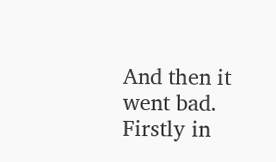And then it went bad. Firstly in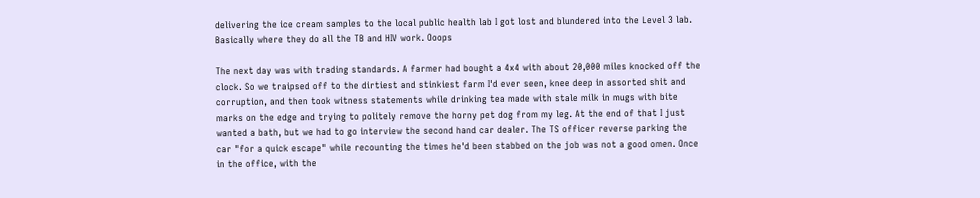delivering the ice cream samples to the local public health lab I got lost and blundered into the Level 3 lab. Basically where they do all the TB and HIV work. Ooops

The next day was with trading standards. A farmer had bought a 4x4 with about 20,000 miles knocked off the clock. So we traipsed off to the dirtiest and stinkiest farm I'd ever seen, knee deep in assorted shit and corruption, and then took witness statements while drinking tea made with stale milk in mugs with bite marks on the edge and trying to politely remove the horny pet dog from my leg. At the end of that I just wanted a bath, but we had to go interview the second hand car dealer. The TS officer reverse parking the car "for a quick escape" while recounting the times he'd been stabbed on the job was not a good omen. Once in the office, with the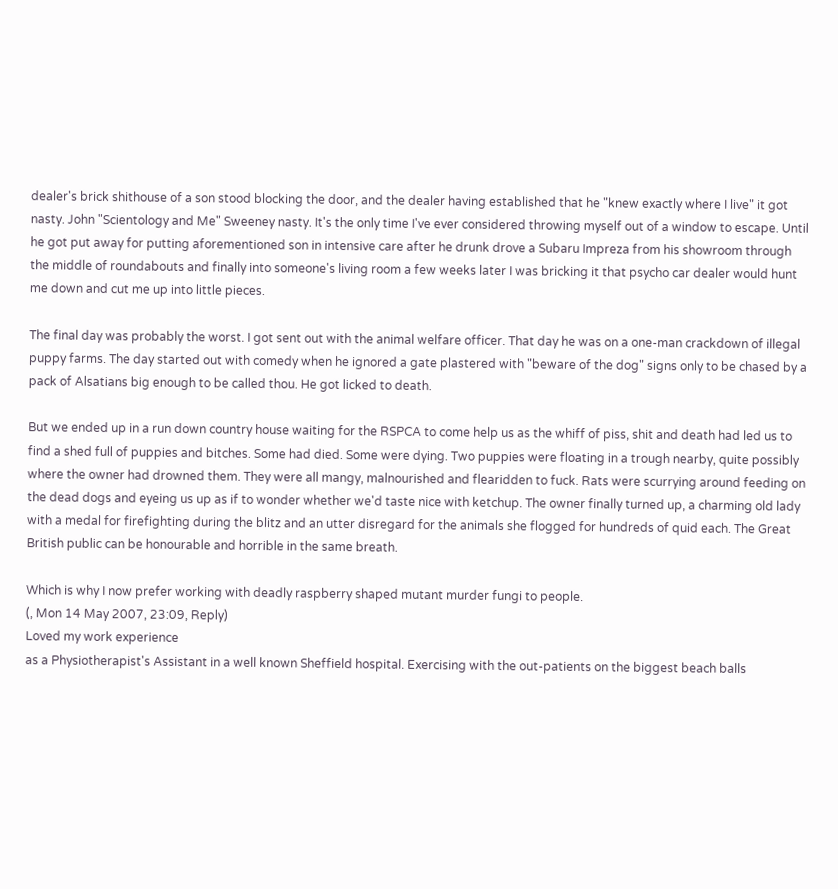dealer's brick shithouse of a son stood blocking the door, and the dealer having established that he "knew exactly where I live" it got nasty. John "Scientology and Me" Sweeney nasty. It's the only time I've ever considered throwing myself out of a window to escape. Until he got put away for putting aforementioned son in intensive care after he drunk drove a Subaru Impreza from his showroom through the middle of roundabouts and finally into someone's living room a few weeks later I was bricking it that psycho car dealer would hunt me down and cut me up into little pieces.

The final day was probably the worst. I got sent out with the animal welfare officer. That day he was on a one-man crackdown of illegal puppy farms. The day started out with comedy when he ignored a gate plastered with "beware of the dog" signs only to be chased by a pack of Alsatians big enough to be called thou. He got licked to death.

But we ended up in a run down country house waiting for the RSPCA to come help us as the whiff of piss, shit and death had led us to find a shed full of puppies and bitches. Some had died. Some were dying. Two puppies were floating in a trough nearby, quite possibly where the owner had drowned them. They were all mangy, malnourished and flearidden to fuck. Rats were scurrying around feeding on the dead dogs and eyeing us up as if to wonder whether we'd taste nice with ketchup. The owner finally turned up, a charming old lady with a medal for firefighting during the blitz and an utter disregard for the animals she flogged for hundreds of quid each. The Great British public can be honourable and horrible in the same breath.

Which is why I now prefer working with deadly raspberry shaped mutant murder fungi to people.
(, Mon 14 May 2007, 23:09, Reply)
Loved my work experience
as a Physiotherapist's Assistant in a well known Sheffield hospital. Exercising with the out-patients on the biggest beach balls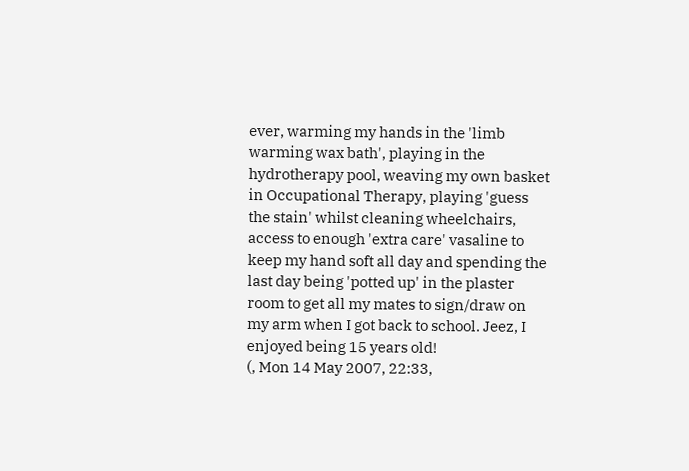ever, warming my hands in the 'limb warming wax bath', playing in the hydrotherapy pool, weaving my own basket in Occupational Therapy, playing 'guess the stain' whilst cleaning wheelchairs, access to enough 'extra care' vasaline to keep my hand soft all day and spending the last day being 'potted up' in the plaster room to get all my mates to sign/draw on my arm when I got back to school. Jeez, I enjoyed being 15 years old!
(, Mon 14 May 2007, 22:33,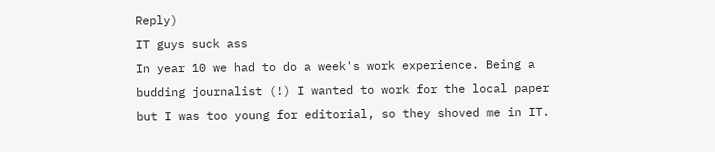Reply)
IT guys suck ass
In year 10 we had to do a week's work experience. Being a budding journalist (!) I wanted to work for the local paper but I was too young for editorial, so they shoved me in IT.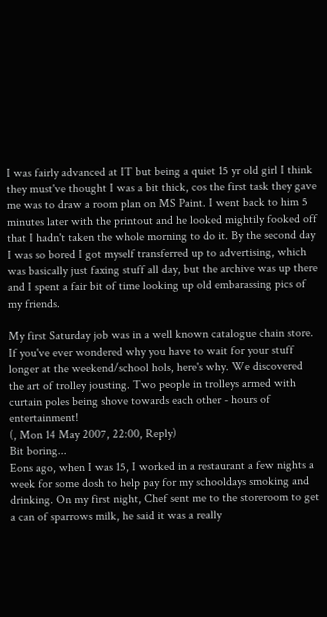I was fairly advanced at IT but being a quiet 15 yr old girl I think they must've thought I was a bit thick, cos the first task they gave me was to draw a room plan on MS Paint. I went back to him 5 minutes later with the printout and he looked mightily fooked off that I hadn't taken the whole morning to do it. By the second day I was so bored I got myself transferred up to advertising, which was basically just faxing stuff all day, but the archive was up there and I spent a fair bit of time looking up old embarassing pics of my friends.

My first Saturday job was in a well known catalogue chain store. If you've ever wondered why you have to wait for your stuff longer at the weekend/school hols, here's why. We discovered the art of trolley jousting. Two people in trolleys armed with curtain poles being shove towards each other - hours of entertainment!
(, Mon 14 May 2007, 22:00, Reply)
Bit boring...
Eons ago, when I was 15, I worked in a restaurant a few nights a week for some dosh to help pay for my schooldays smoking and drinking. On my first night, Chef sent me to the storeroom to get a can of sparrows milk, he said it was a really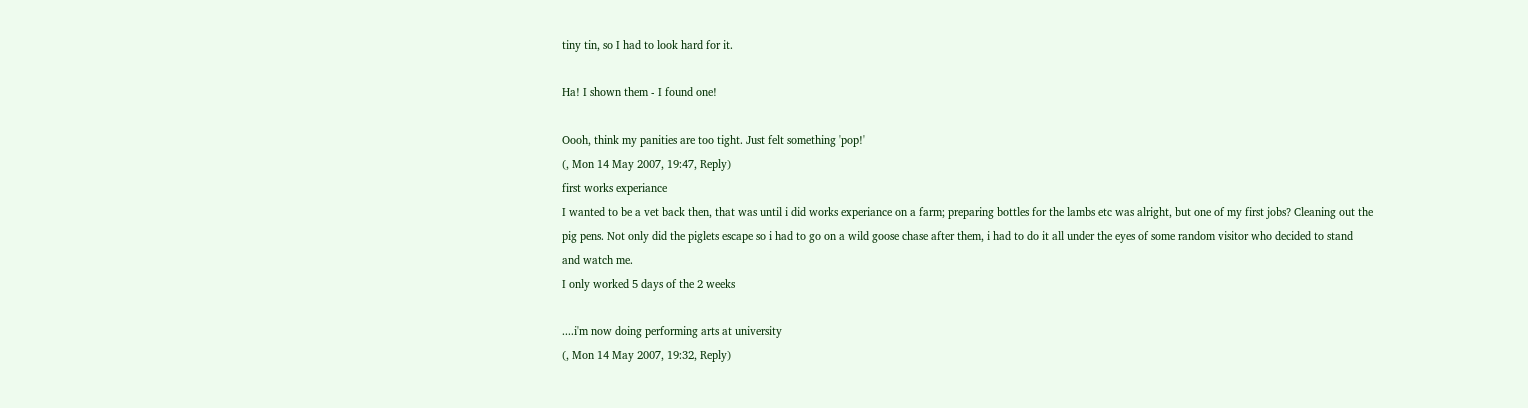tiny tin, so I had to look hard for it.

Ha! I shown them - I found one!

Oooh, think my panities are too tight. Just felt something 'pop!'
(, Mon 14 May 2007, 19:47, Reply)
first works experiance
I wanted to be a vet back then, that was until i did works experiance on a farm; preparing bottles for the lambs etc was alright, but one of my first jobs? Cleaning out the pig pens. Not only did the piglets escape so i had to go on a wild goose chase after them, i had to do it all under the eyes of some random visitor who decided to stand and watch me.
I only worked 5 days of the 2 weeks

....i'm now doing performing arts at university
(, Mon 14 May 2007, 19:32, Reply)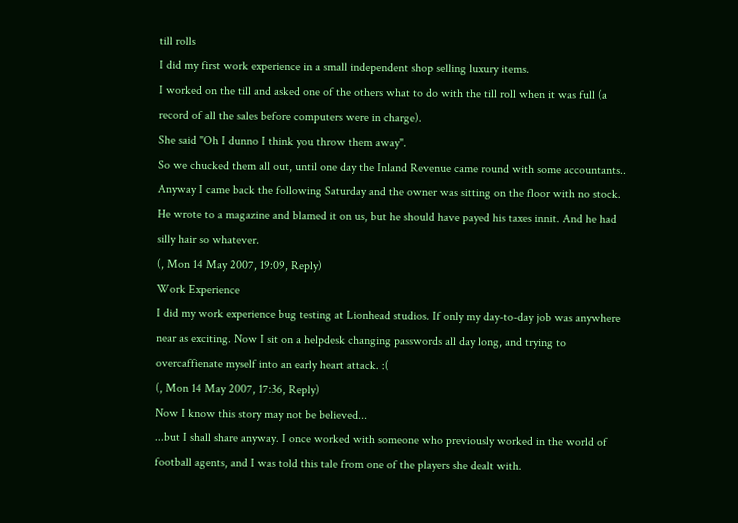till rolls
I did my first work experience in a small independent shop selling luxury items.
I worked on the till and asked one of the others what to do with the till roll when it was full (a record of all the sales before computers were in charge).
She said "Oh I dunno I think you throw them away".
So we chucked them all out, until one day the Inland Revenue came round with some accountants..
Anyway I came back the following Saturday and the owner was sitting on the floor with no stock. He wrote to a magazine and blamed it on us, but he should have payed his taxes innit. And he had silly hair so whatever.
(, Mon 14 May 2007, 19:09, Reply)
Work Experience
I did my work experience bug testing at Lionhead studios. If only my day-to-day job was anywhere near as exciting. Now I sit on a helpdesk changing passwords all day long, and trying to overcaffienate myself into an early heart attack. :(
(, Mon 14 May 2007, 17:36, Reply)
Now I know this story may not be believed...
...but I shall share anyway. I once worked with someone who previously worked in the world of football agents, and I was told this tale from one of the players she dealt with.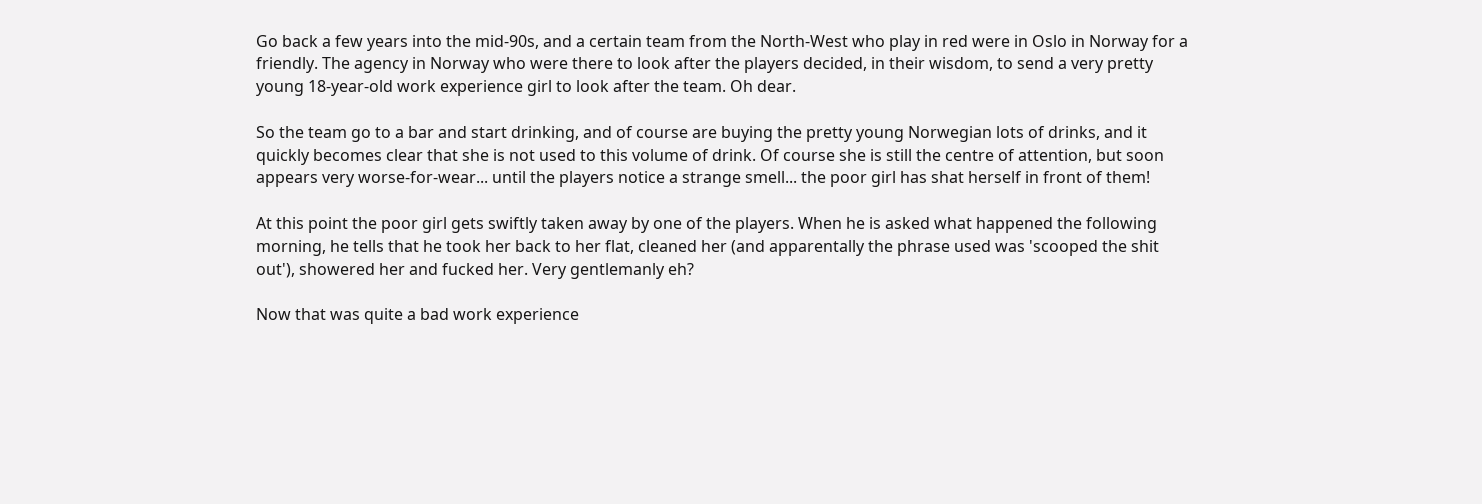Go back a few years into the mid-90s, and a certain team from the North-West who play in red were in Oslo in Norway for a friendly. The agency in Norway who were there to look after the players decided, in their wisdom, to send a very pretty young 18-year-old work experience girl to look after the team. Oh dear.

So the team go to a bar and start drinking, and of course are buying the pretty young Norwegian lots of drinks, and it quickly becomes clear that she is not used to this volume of drink. Of course she is still the centre of attention, but soon appears very worse-for-wear... until the players notice a strange smell... the poor girl has shat herself in front of them!

At this point the poor girl gets swiftly taken away by one of the players. When he is asked what happened the following morning, he tells that he took her back to her flat, cleaned her (and apparentally the phrase used was 'scooped the shit out'), showered her and fucked her. Very gentlemanly eh?

Now that was quite a bad work experience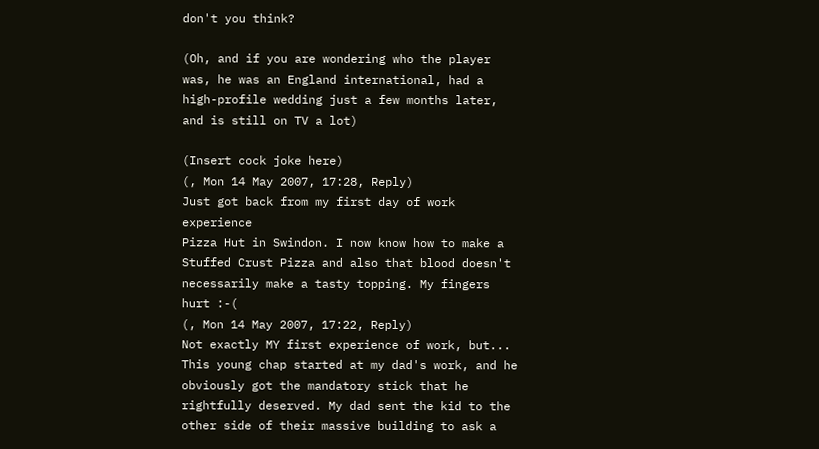don't you think?

(Oh, and if you are wondering who the player was, he was an England international, had a high-profile wedding just a few months later, and is still on TV a lot)

(Insert cock joke here)
(, Mon 14 May 2007, 17:28, Reply)
Just got back from my first day of work experience
Pizza Hut in Swindon. I now know how to make a Stuffed Crust Pizza and also that blood doesn't necessarily make a tasty topping. My fingers hurt :-(
(, Mon 14 May 2007, 17:22, Reply)
Not exactly MY first experience of work, but...
This young chap started at my dad's work, and he obviously got the mandatory stick that he rightfully deserved. My dad sent the kid to the other side of their massive building to ask a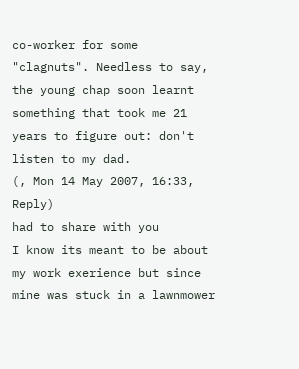co-worker for some "clagnuts". Needless to say, the young chap soon learnt something that took me 21 years to figure out: don't listen to my dad.
(, Mon 14 May 2007, 16:33, Reply)
had to share with you
I know its meant to be about my work exerience but since mine was stuck in a lawnmower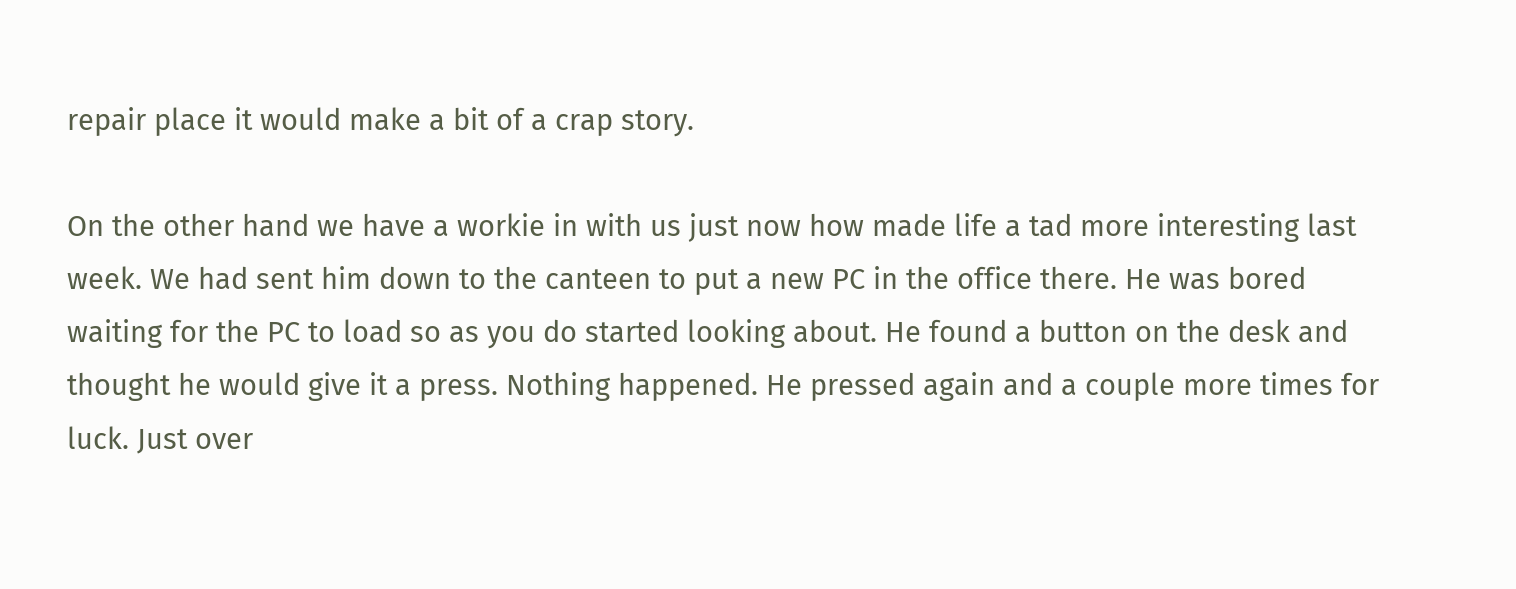repair place it would make a bit of a crap story.

On the other hand we have a workie in with us just now how made life a tad more interesting last week. We had sent him down to the canteen to put a new PC in the office there. He was bored waiting for the PC to load so as you do started looking about. He found a button on the desk and thought he would give it a press. Nothing happened. He pressed again and a couple more times for luck. Just over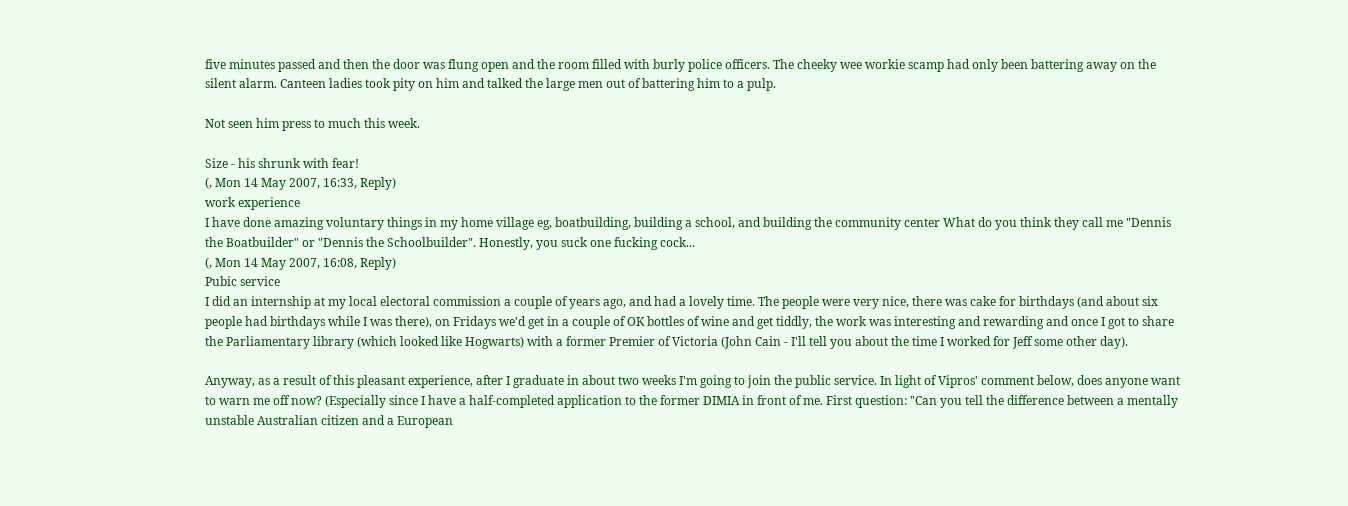five minutes passed and then the door was flung open and the room filled with burly police officers. The cheeky wee workie scamp had only been battering away on the silent alarm. Canteen ladies took pity on him and talked the large men out of battering him to a pulp.

Not seen him press to much this week.

Size - his shrunk with fear!
(, Mon 14 May 2007, 16:33, Reply)
work experience
I have done amazing voluntary things in my home village eg, boatbuilding, building a school, and building the community center What do you think they call me "Dennis the Boatbuilder" or "Dennis the Schoolbuilder". Honestly, you suck one fucking cock...
(, Mon 14 May 2007, 16:08, Reply)
Pubic service
I did an internship at my local electoral commission a couple of years ago, and had a lovely time. The people were very nice, there was cake for birthdays (and about six people had birthdays while I was there), on Fridays we'd get in a couple of OK bottles of wine and get tiddly, the work was interesting and rewarding and once I got to share the Parliamentary library (which looked like Hogwarts) with a former Premier of Victoria (John Cain - I'll tell you about the time I worked for Jeff some other day).

Anyway, as a result of this pleasant experience, after I graduate in about two weeks I'm going to join the public service. In light of Vipros' comment below, does anyone want to warn me off now? (Especially since I have a half-completed application to the former DIMIA in front of me. First question: "Can you tell the difference between a mentally unstable Australian citizen and a European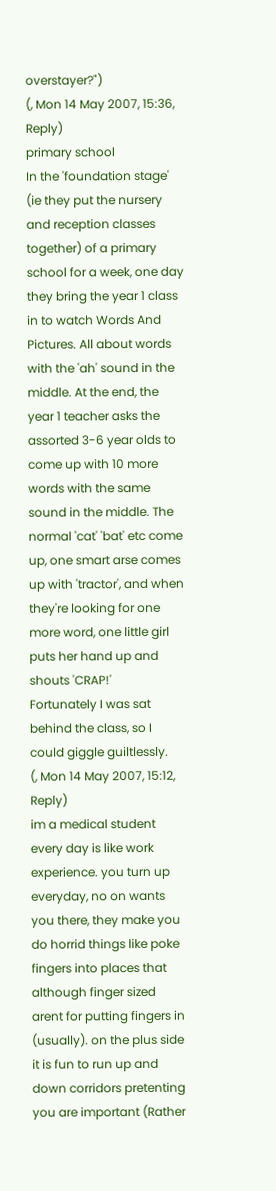overstayer?")
(, Mon 14 May 2007, 15:36, Reply)
primary school
In the 'foundation stage' (ie they put the nursery and reception classes together) of a primary school for a week, one day they bring the year 1 class in to watch Words And Pictures. All about words with the 'ah' sound in the middle. At the end, the year 1 teacher asks the assorted 3-6 year olds to come up with 10 more words with the same sound in the middle. The normal 'cat' 'bat' etc come up, one smart arse comes up with 'tractor', and when they're looking for one more word, one little girl puts her hand up and shouts 'CRAP!'
Fortunately I was sat behind the class, so I could giggle guiltlessly.
(, Mon 14 May 2007, 15:12, Reply)
im a medical student
every day is like work experience. you turn up everyday, no on wants you there, they make you do horrid things like poke fingers into places that although finger sized arent for putting fingers in (usually). on the plus side it is fun to run up and down corridors pretenting you are important (Rather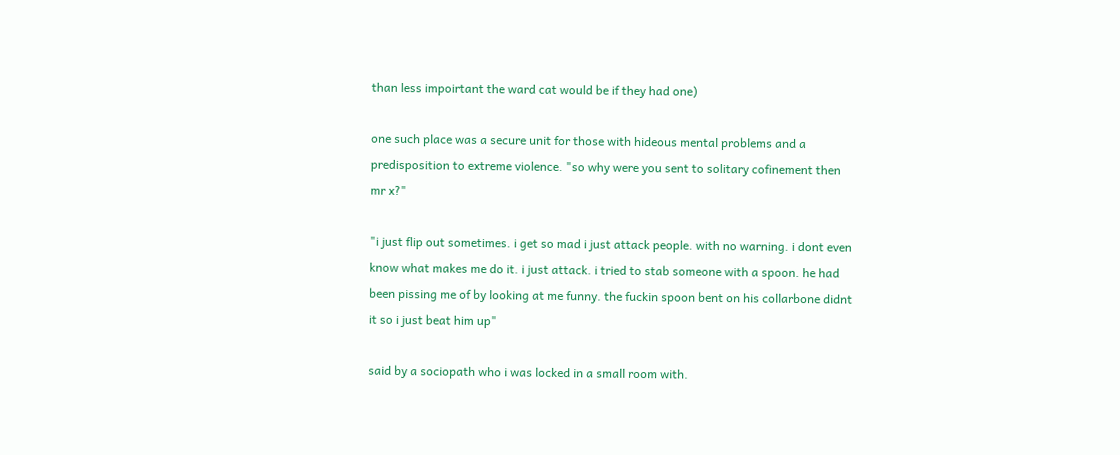than less impoirtant the ward cat would be if they had one)

one such place was a secure unit for those with hideous mental problems and a predisposition to extreme violence. "so why were you sent to solitary cofinement then mr x?"

"i just flip out sometimes. i get so mad i just attack people. with no warning. i dont even know what makes me do it. i just attack. i tried to stab someone with a spoon. he had been pissing me of by looking at me funny. the fuckin spoon bent on his collarbone didnt it so i just beat him up"

said by a sociopath who i was locked in a small room with.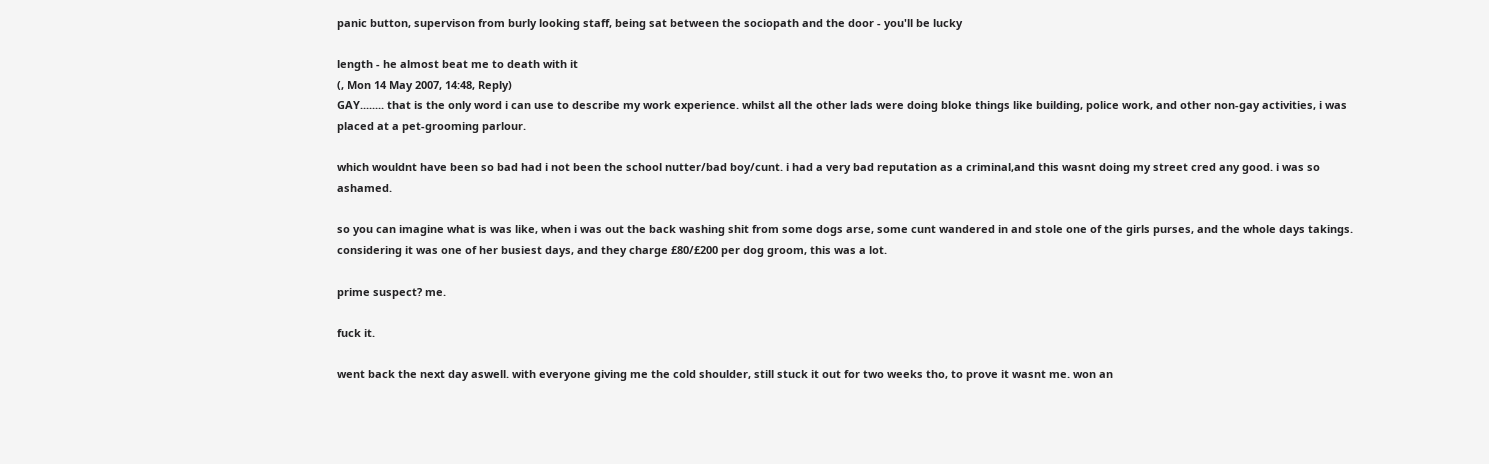panic button, supervison from burly looking staff, being sat between the sociopath and the door - you'll be lucky

length - he almost beat me to death with it
(, Mon 14 May 2007, 14:48, Reply)
GAY........ that is the only word i can use to describe my work experience. whilst all the other lads were doing bloke things like building, police work, and other non-gay activities, i was placed at a pet-grooming parlour.

which wouldnt have been so bad had i not been the school nutter/bad boy/cunt. i had a very bad reputation as a criminal,and this wasnt doing my street cred any good. i was so ashamed.

so you can imagine what is was like, when i was out the back washing shit from some dogs arse, some cunt wandered in and stole one of the girls purses, and the whole days takings. considering it was one of her busiest days, and they charge £80/£200 per dog groom, this was a lot.

prime suspect? me.

fuck it.

went back the next day aswell. with everyone giving me the cold shoulder, still stuck it out for two weeks tho, to prove it wasnt me. won an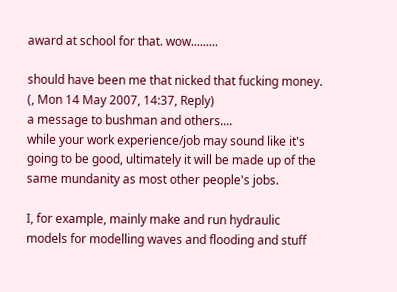award at school for that. wow.........

should have been me that nicked that fucking money.
(, Mon 14 May 2007, 14:37, Reply)
a message to bushman and others....
while your work experience/job may sound like it's going to be good, ultimately it will be made up of the same mundanity as most other people's jobs.

I, for example, mainly make and run hydraulic models for modelling waves and flooding and stuff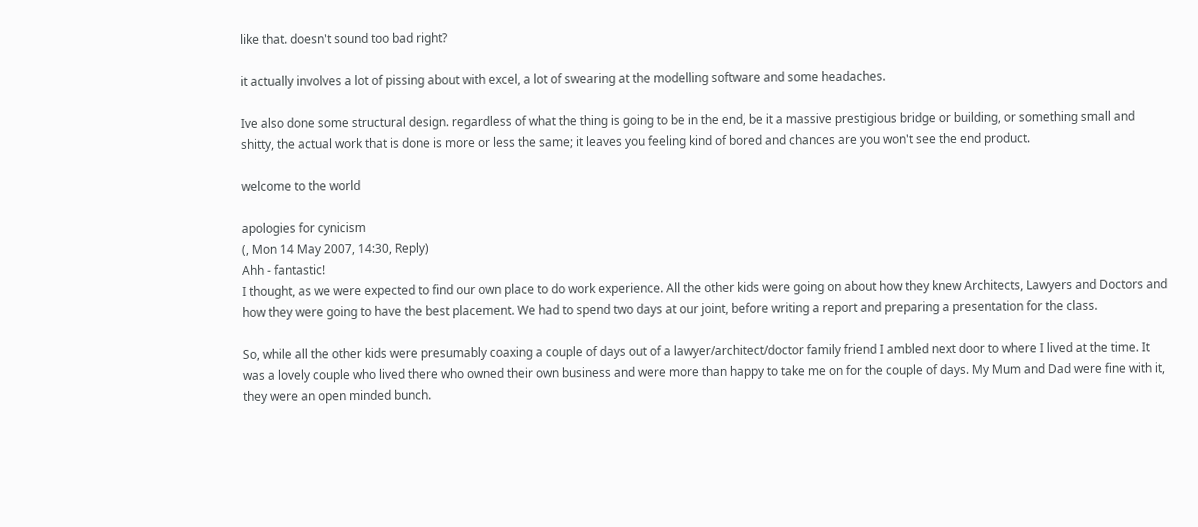like that. doesn't sound too bad right?

it actually involves a lot of pissing about with excel, a lot of swearing at the modelling software and some headaches.

Ive also done some structural design. regardless of what the thing is going to be in the end, be it a massive prestigious bridge or building, or something small and shitty, the actual work that is done is more or less the same; it leaves you feeling kind of bored and chances are you won't see the end product.

welcome to the world

apologies for cynicism
(, Mon 14 May 2007, 14:30, Reply)
Ahh - fantastic!
I thought, as we were expected to find our own place to do work experience. All the other kids were going on about how they knew Architects, Lawyers and Doctors and how they were going to have the best placement. We had to spend two days at our joint, before writing a report and preparing a presentation for the class.

So, while all the other kids were presumably coaxing a couple of days out of a lawyer/architect/doctor family friend I ambled next door to where I lived at the time. It was a lovely couple who lived there who owned their own business and were more than happy to take me on for the couple of days. My Mum and Dad were fine with it, they were an open minded bunch.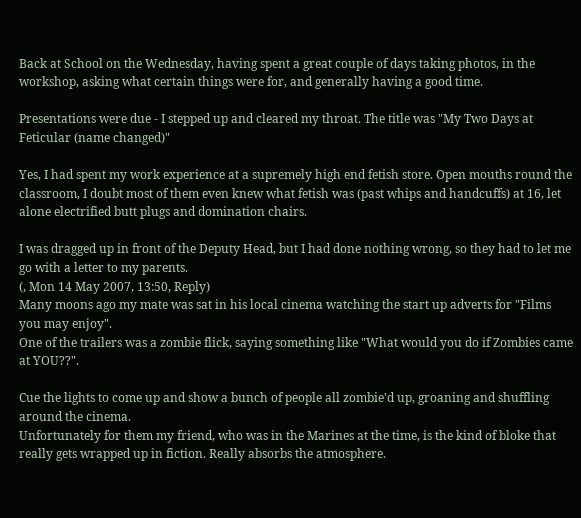Back at School on the Wednesday, having spent a great couple of days taking photos, in the workshop, asking what certain things were for, and generally having a good time.

Presentations were due - I stepped up and cleared my throat. The title was "My Two Days at Feticular (name changed)"

Yes, I had spent my work experience at a supremely high end fetish store. Open mouths round the classroom, I doubt most of them even knew what fetish was (past whips and handcuffs) at 16, let alone electrified butt plugs and domination chairs.

I was dragged up in front of the Deputy Head, but I had done nothing wrong, so they had to let me go with a letter to my parents.
(, Mon 14 May 2007, 13:50, Reply)
Many moons ago my mate was sat in his local cinema watching the start up adverts for "Films you may enjoy".
One of the trailers was a zombie flick, saying something like "What would you do if Zombies came at YOU??".

Cue the lights to come up and show a bunch of people all zombie'd up, groaning and shuffling around the cinema.
Unfortunately for them my friend, who was in the Marines at the time, is the kind of bloke that really gets wrapped up in fiction. Really absorbs the atmosphere.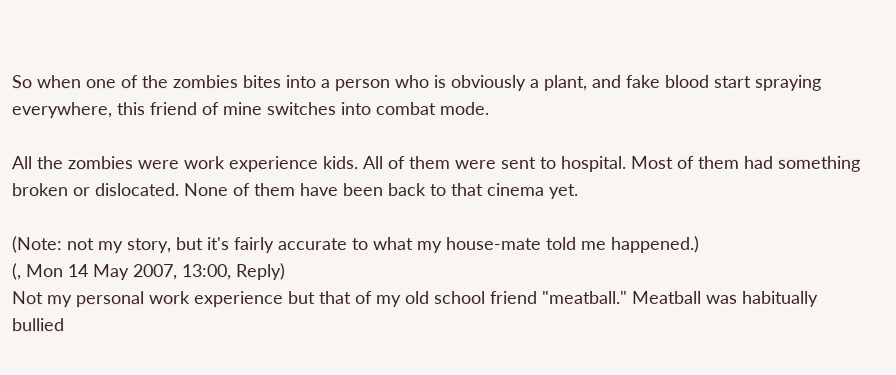So when one of the zombies bites into a person who is obviously a plant, and fake blood start spraying everywhere, this friend of mine switches into combat mode.

All the zombies were work experience kids. All of them were sent to hospital. Most of them had something broken or dislocated. None of them have been back to that cinema yet.

(Note: not my story, but it's fairly accurate to what my house-mate told me happened.)
(, Mon 14 May 2007, 13:00, Reply)
Not my personal work experience but that of my old school friend "meatball." Meatball was habitually bullied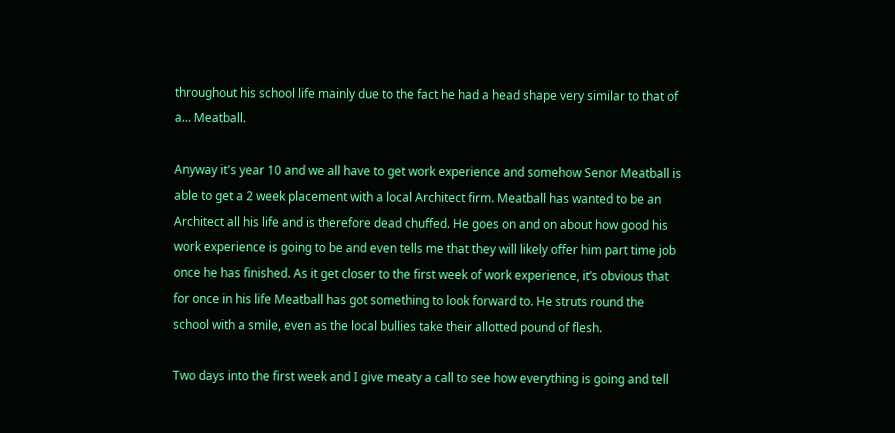throughout his school life mainly due to the fact he had a head shape very similar to that of a... Meatball.

Anyway it's year 10 and we all have to get work experience and somehow Senor Meatball is able to get a 2 week placement with a local Architect firm. Meatball has wanted to be an Architect all his life and is therefore dead chuffed. He goes on and on about how good his work experience is going to be and even tells me that they will likely offer him part time job once he has finished. As it get closer to the first week of work experience, it’s obvious that for once in his life Meatball has got something to look forward to. He struts round the school with a smile, even as the local bullies take their allotted pound of flesh.

Two days into the first week and I give meaty a call to see how everything is going and tell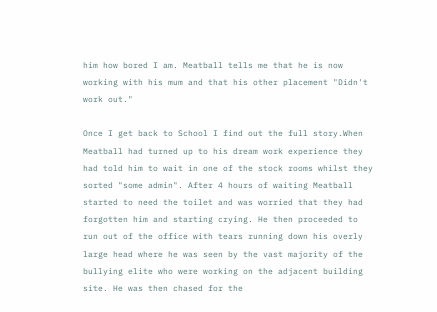him how bored I am. Meatball tells me that he is now working with his mum and that his other placement "Didn't work out."

Once I get back to School I find out the full story.When Meatball had turned up to his dream work experience they had told him to wait in one of the stock rooms whilst they sorted "some admin". After 4 hours of waiting Meatball started to need the toilet and was worried that they had forgotten him and starting crying. He then proceeded to run out of the office with tears running down his overly large head where he was seen by the vast majority of the bullying elite who were working on the adjacent building site. He was then chased for the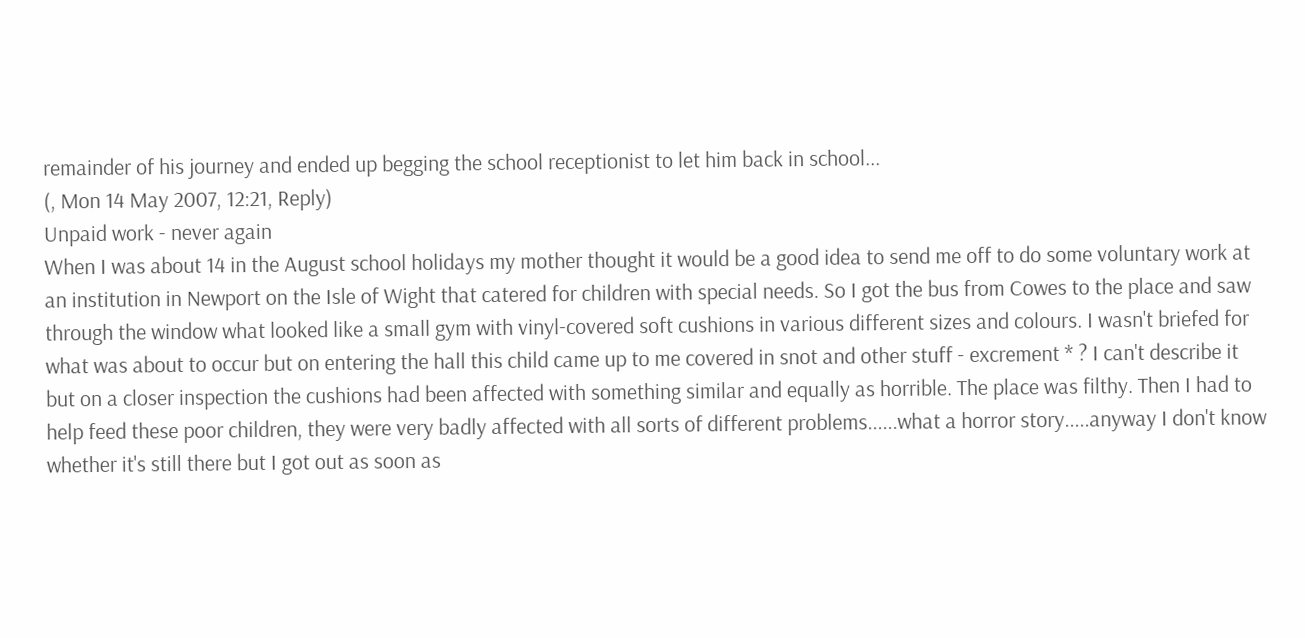remainder of his journey and ended up begging the school receptionist to let him back in school...
(, Mon 14 May 2007, 12:21, Reply)
Unpaid work - never again
When I was about 14 in the August school holidays my mother thought it would be a good idea to send me off to do some voluntary work at an institution in Newport on the Isle of Wight that catered for children with special needs. So I got the bus from Cowes to the place and saw through the window what looked like a small gym with vinyl-covered soft cushions in various different sizes and colours. I wasn't briefed for what was about to occur but on entering the hall this child came up to me covered in snot and other stuff - excrement * ? I can't describe it but on a closer inspection the cushions had been affected with something similar and equally as horrible. The place was filthy. Then I had to help feed these poor children, they were very badly affected with all sorts of different problems......what a horror story.....anyway I don't know whether it's still there but I got out as soon as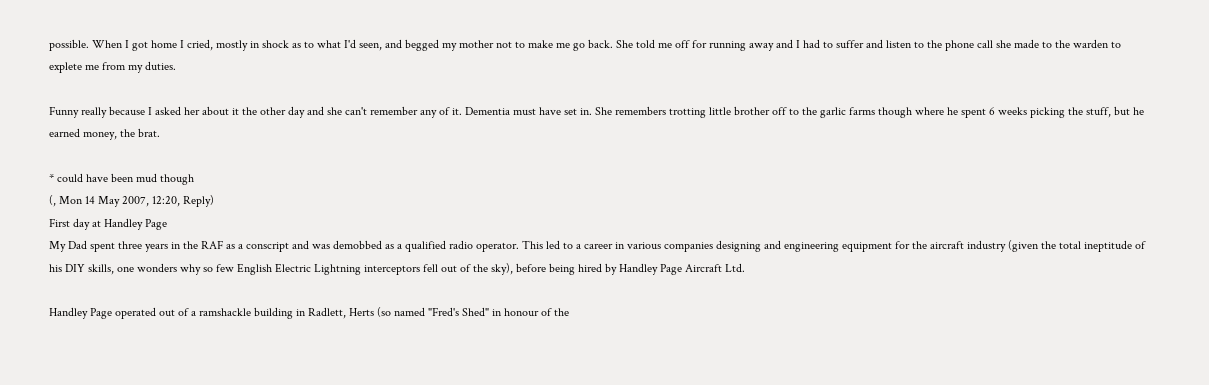possible. When I got home I cried, mostly in shock as to what I'd seen, and begged my mother not to make me go back. She told me off for running away and I had to suffer and listen to the phone call she made to the warden to explete me from my duties.

Funny really because I asked her about it the other day and she can't remember any of it. Dementia must have set in. She remembers trotting little brother off to the garlic farms though where he spent 6 weeks picking the stuff, but he earned money, the brat.

* could have been mud though
(, Mon 14 May 2007, 12:20, Reply)
First day at Handley Page
My Dad spent three years in the RAF as a conscript and was demobbed as a qualified radio operator. This led to a career in various companies designing and engineering equipment for the aircraft industry (given the total ineptitude of his DIY skills, one wonders why so few English Electric Lightning interceptors fell out of the sky), before being hired by Handley Page Aircraft Ltd.

Handley Page operated out of a ramshackle building in Radlett, Herts (so named "Fred's Shed" in honour of the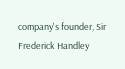company's founder, Sir Frederick Handley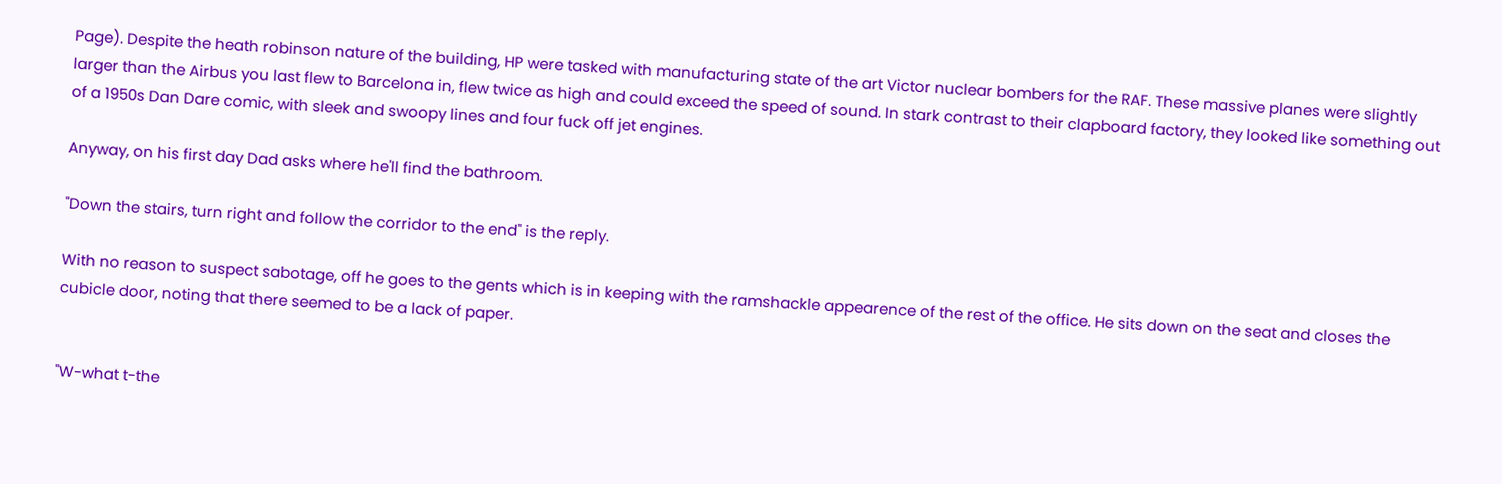Page). Despite the heath robinson nature of the building, HP were tasked with manufacturing state of the art Victor nuclear bombers for the RAF. These massive planes were slightly larger than the Airbus you last flew to Barcelona in, flew twice as high and could exceed the speed of sound. In stark contrast to their clapboard factory, they looked like something out of a 1950s Dan Dare comic, with sleek and swoopy lines and four fuck off jet engines.

Anyway, on his first day Dad asks where he'll find the bathroom.

"Down the stairs, turn right and follow the corridor to the end" is the reply.

With no reason to suspect sabotage, off he goes to the gents which is in keeping with the ramshackle appearence of the rest of the office. He sits down on the seat and closes the cubicle door, noting that there seemed to be a lack of paper.


"W-what t-the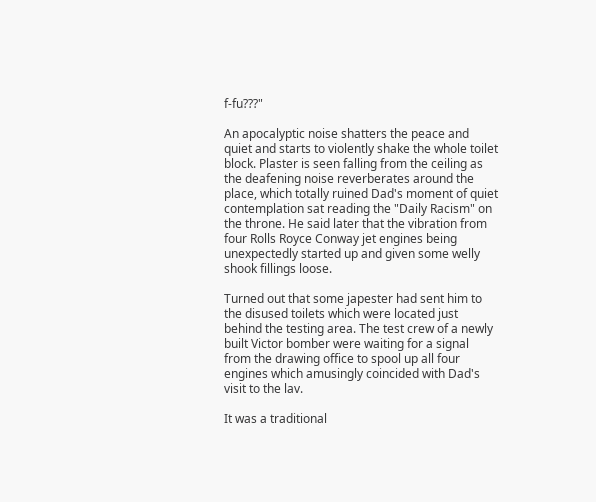f-fu???"

An apocalyptic noise shatters the peace and quiet and starts to violently shake the whole toilet block. Plaster is seen falling from the ceiling as the deafening noise reverberates around the place, which totally ruined Dad's moment of quiet contemplation sat reading the "Daily Racism" on the throne. He said later that the vibration from four Rolls Royce Conway jet engines being unexpectedly started up and given some welly shook fillings loose.

Turned out that some japester had sent him to the disused toilets which were located just behind the testing area. The test crew of a newly built Victor bomber were waiting for a signal from the drawing office to spool up all four engines which amusingly coincided with Dad's visit to the lav.

It was a traditional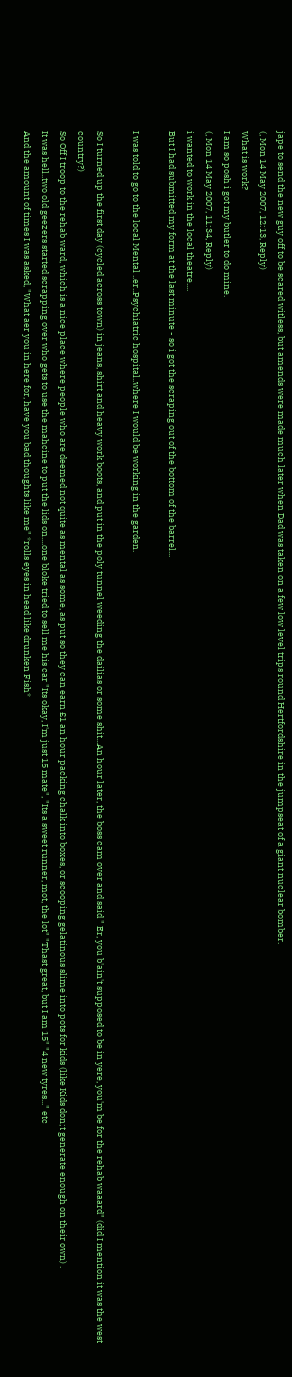jape to send the new guy off to be scared witless, but amends were made much later when Dad was taken on a few low level trips round Hertfordshire in the jumpseat of a giant nuclear bomber.
(, Mon 14 May 2007, 12:13, Reply)
What is work?
I am so posh i got my butler to do mine.
(, Mon 14 May 2007, 11:34, Reply)
i wanted to work in the local theatre....
But I had submitted my form at the last minute - so i got the scraping out of the bottom of the barrel...

I was told to go to the local Mental ..er..Psychiatric hospital..where I would be working in the garden.

So I turned up the first day (cycled across town) in jeans, shirt and heavy work boots, and put in the poly tunnel weeding the dailias or some shit...An hour later, the boss cam over and said " Er, you b'ain't supposed to be in yere, you'm be for the rehab waaard" (did I mention it was the west country?)
So Off I troop to the rehab ward, which is a nice place where people who are deemed not quite as mental as some, as put so they can earn £1 an hour packing chalk into boxes, or scooping gelatinous slime into pots for kids (like Kids don;t generate enough on their own) .
It was hell..two old geezers started scrapping over who gets to use the mahcine to put the lids on....one bloke tried to sell me his car "Its okay, I'm just 15 mate", "Its a sweet runner, mot, the lot" "Thast great, but I am 15" "4 new tyres..." etc
And the amount of times I was asked, "What aer you in here for, have you bad thoughts like me" *rolls eyes in head like drunken Fish*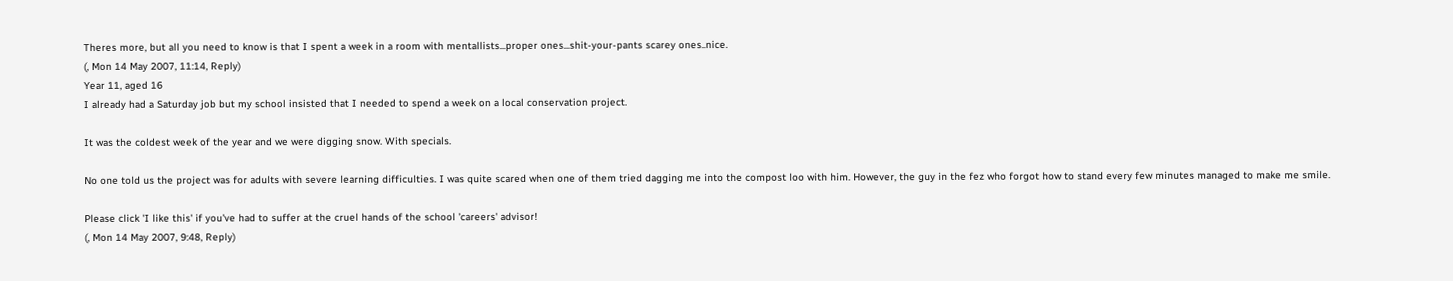Theres more, but all you need to know is that I spent a week in a room with mentallists...proper ones...shit-your-pants scarey ones..nice.
(, Mon 14 May 2007, 11:14, Reply)
Year 11, aged 16
I already had a Saturday job but my school insisted that I needed to spend a week on a local conservation project.

It was the coldest week of the year and we were digging snow. With specials.

No one told us the project was for adults with severe learning difficulties. I was quite scared when one of them tried dagging me into the compost loo with him. However, the guy in the fez who forgot how to stand every few minutes managed to make me smile.

Please click 'I like this' if you've had to suffer at the cruel hands of the school 'careers' advisor!
(, Mon 14 May 2007, 9:48, Reply)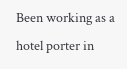Been working as a hotel porter in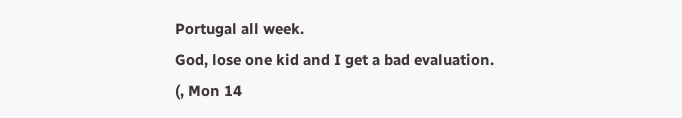Portugal all week.
God, lose one kid and I get a bad evaluation.
(, Mon 14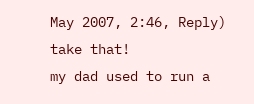May 2007, 2:46, Reply)
take that!
my dad used to run a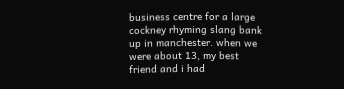business centre for a large cockney rhyming slang bank up in manchester. when we were about 13, my best friend and i had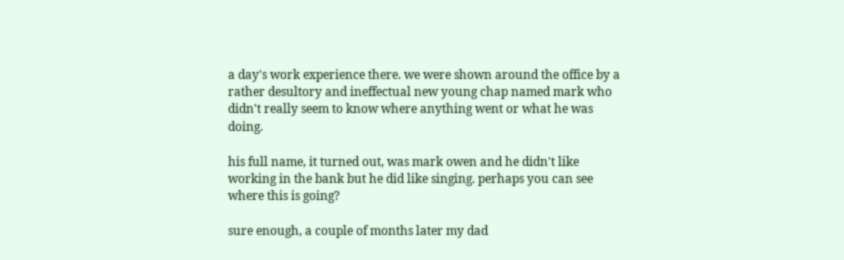a day's work experience there. we were shown around the office by a rather desultory and ineffectual new young chap named mark who didn't really seem to know where anything went or what he was doing.

his full name, it turned out, was mark owen and he didn't like working in the bank but he did like singing. perhaps you can see where this is going?

sure enough, a couple of months later my dad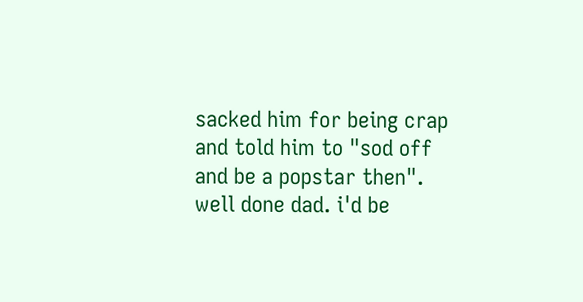sacked him for being crap and told him to "sod off and be a popstar then". well done dad. i'd be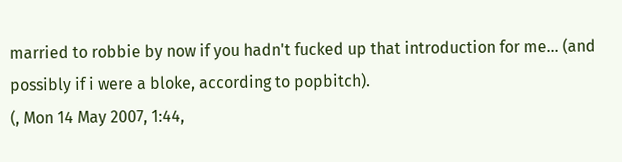married to robbie by now if you hadn't fucked up that introduction for me... (and possibly if i were a bloke, according to popbitch).
(, Mon 14 May 2007, 1:44,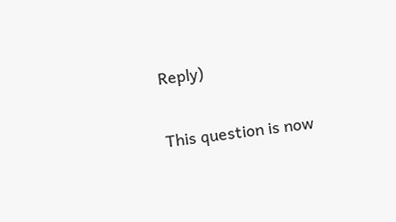Reply)

This question is now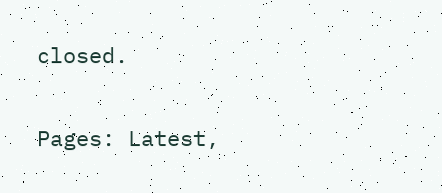closed.

Pages: Latest,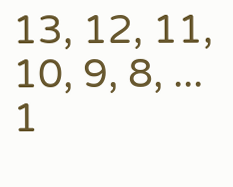13, 12, 11, 10, 9, 8, ... 1